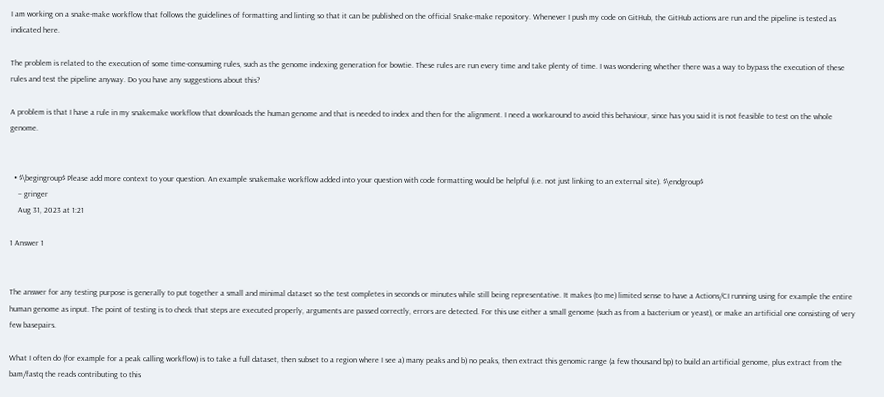I am working on a snake-make workflow that follows the guidelines of formatting and linting so that it can be published on the official Snake-make repository. Whenever I push my code on GitHub, the GitHub actions are run and the pipeline is tested as indicated here.

The problem is related to the execution of some time-consuming rules, such as the genome indexing generation for bowtie. These rules are run every time and take plenty of time. I was wondering whether there was a way to bypass the execution of these rules and test the pipeline anyway. Do you have any suggestions about this?

A problem is that I have a rule in my snakemake workflow that downloads the human genome and that is needed to index and then for the alignment. I need a workaround to avoid this behaviour, since has you said it is not feasible to test on the whole genome.


  • $\begingroup$ Please add more context to your question. An example snakemake workflow added into your question with code formatting would be helpful (i.e. not just linking to an external site). $\endgroup$
    – gringer
    Aug 31, 2023 at 1:21

1 Answer 1


The answer for any testing purpose is generally to put together a small and minimal dataset so the test completes in seconds or minutes while still being representative. It makes (to me) limited sense to have a Actions/CI running using for example the entire human genome as input. The point of testing is to check that steps are executed properly, arguments are passed correctly, errors are detected. For this use either a small genome (such as from a bacterium or yeast), or make an artificial one consisting of very few basepairs.

What I often do (for example for a peak calling workflow) is to take a full dataset, then subset to a region where I see a) many peaks and b) no peaks, then extract this genomic range (a few thousand bp) to build an artificial genome, plus extract from the bam/fastq the reads contributing to this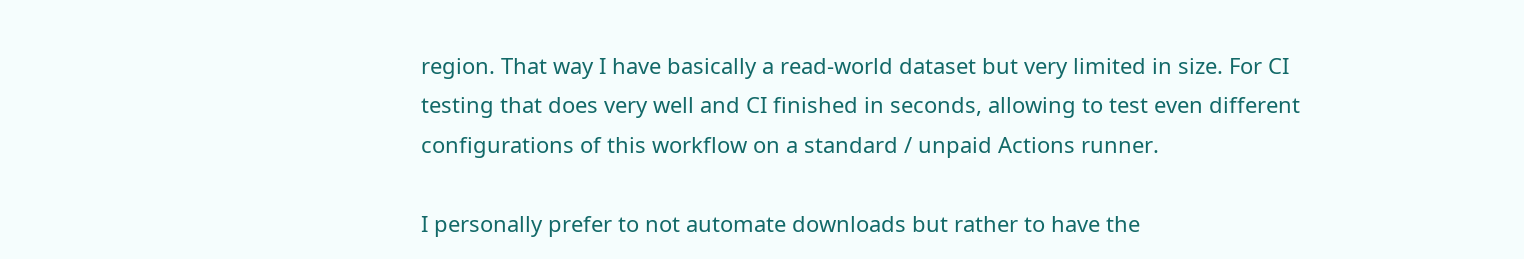region. That way I have basically a read-world dataset but very limited in size. For CI testing that does very well and CI finished in seconds, allowing to test even different configurations of this workflow on a standard / unpaid Actions runner.

I personally prefer to not automate downloads but rather to have the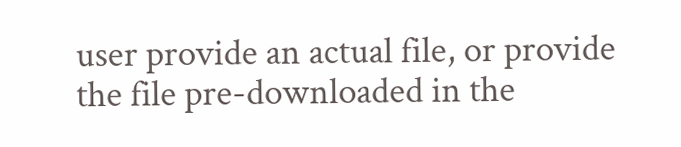user provide an actual file, or provide the file pre-downloaded in the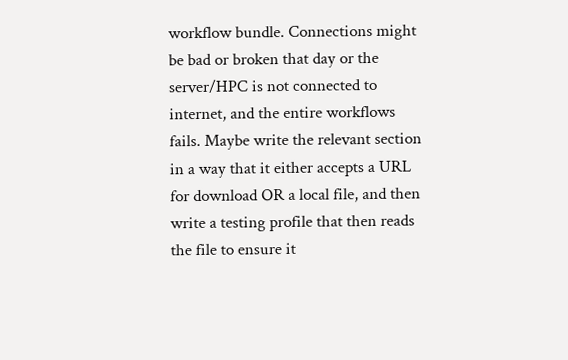workflow bundle. Connections might be bad or broken that day or the server/HPC is not connected to internet, and the entire workflows fails. Maybe write the relevant section in a way that it either accepts a URL for download OR a local file, and then write a testing profile that then reads the file to ensure it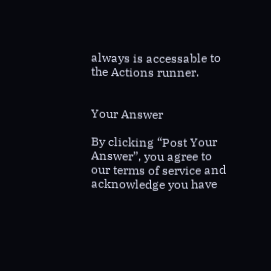always is accessable to the Actions runner.


Your Answer

By clicking “Post Your Answer”, you agree to our terms of service and acknowledge you have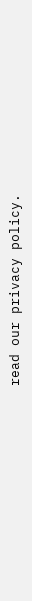read our privacy policy.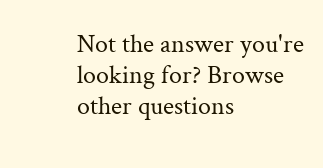Not the answer you're looking for? Browse other questions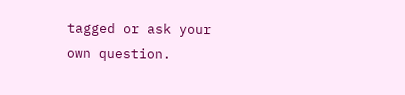tagged or ask your own question.